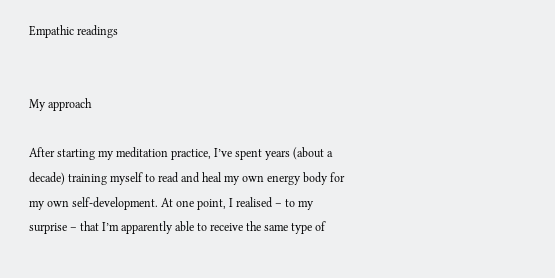Empathic readings


My approach

After starting my meditation practice, I’ve spent years (about a decade) training myself to read and heal my own energy body for my own self-development. At one point, I realised – to my surprise – that I’m apparently able to receive the same type of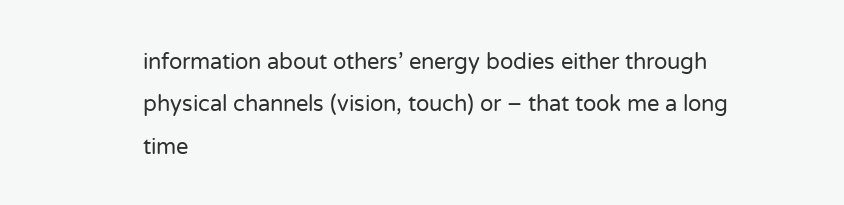information about others’ energy bodies either through physical channels (vision, touch) or – that took me a long time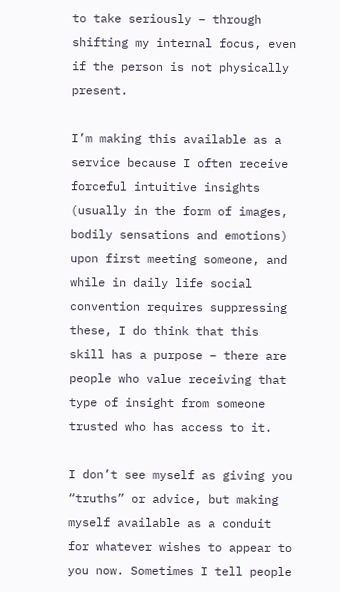to take seriously – through shifting my internal focus, even if the person is not physically present.

I’m making this available as a service because I often receive forceful intuitive insights (usually in the form of images, bodily sensations and emotions) upon first meeting someone, and while in daily life social convention requires suppressing these, I do think that this skill has a purpose – there are people who value receiving that type of insight from someone trusted who has access to it.

I don’t see myself as giving you “truths” or advice, but making myself available as a conduit for whatever wishes to appear to you now. Sometimes I tell people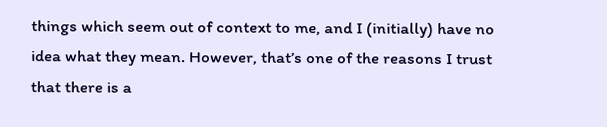things which seem out of context to me, and I (initially) have no idea what they mean. However, that’s one of the reasons I trust that there is a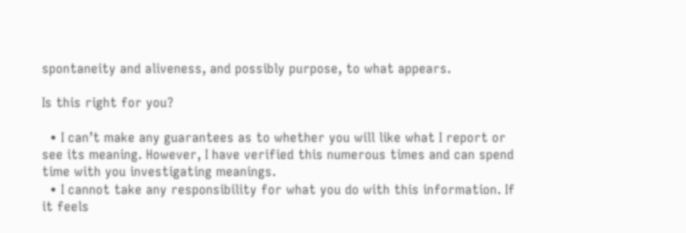spontaneity and aliveness, and possibly purpose, to what appears.

Is this right for you?

  • I can’t make any guarantees as to whether you will like what I report or see its meaning. However, I have verified this numerous times and can spend time with you investigating meanings.
  • I cannot take any responsibility for what you do with this information. If it feels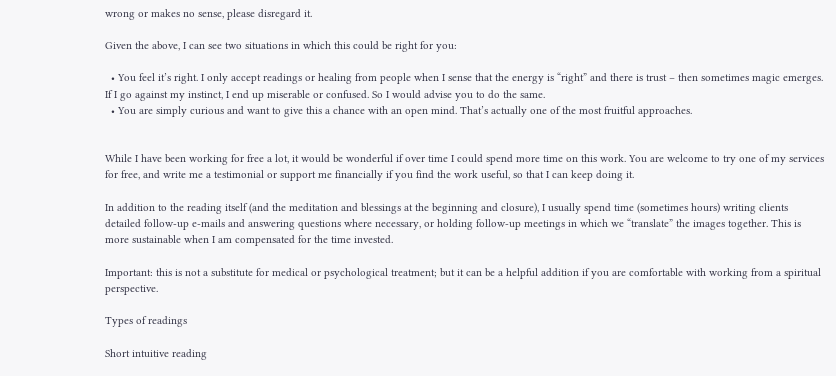wrong or makes no sense, please disregard it.

Given the above, I can see two situations in which this could be right for you:

  • You feel it’s right. I only accept readings or healing from people when I sense that the energy is “right” and there is trust – then sometimes magic emerges. If I go against my instinct, I end up miserable or confused. So I would advise you to do the same.
  • You are simply curious and want to give this a chance with an open mind. That’s actually one of the most fruitful approaches.


While I have been working for free a lot, it would be wonderful if over time I could spend more time on this work. You are welcome to try one of my services for free, and write me a testimonial or support me financially if you find the work useful, so that I can keep doing it.

In addition to the reading itself (and the meditation and blessings at the beginning and closure), I usually spend time (sometimes hours) writing clients detailed follow-up e-mails and answering questions where necessary, or holding follow-up meetings in which we “translate” the images together. This is more sustainable when I am compensated for the time invested.

Important: this is not a substitute for medical or psychological treatment; but it can be a helpful addition if you are comfortable with working from a spiritual perspective.

Types of readings

Short intuitive reading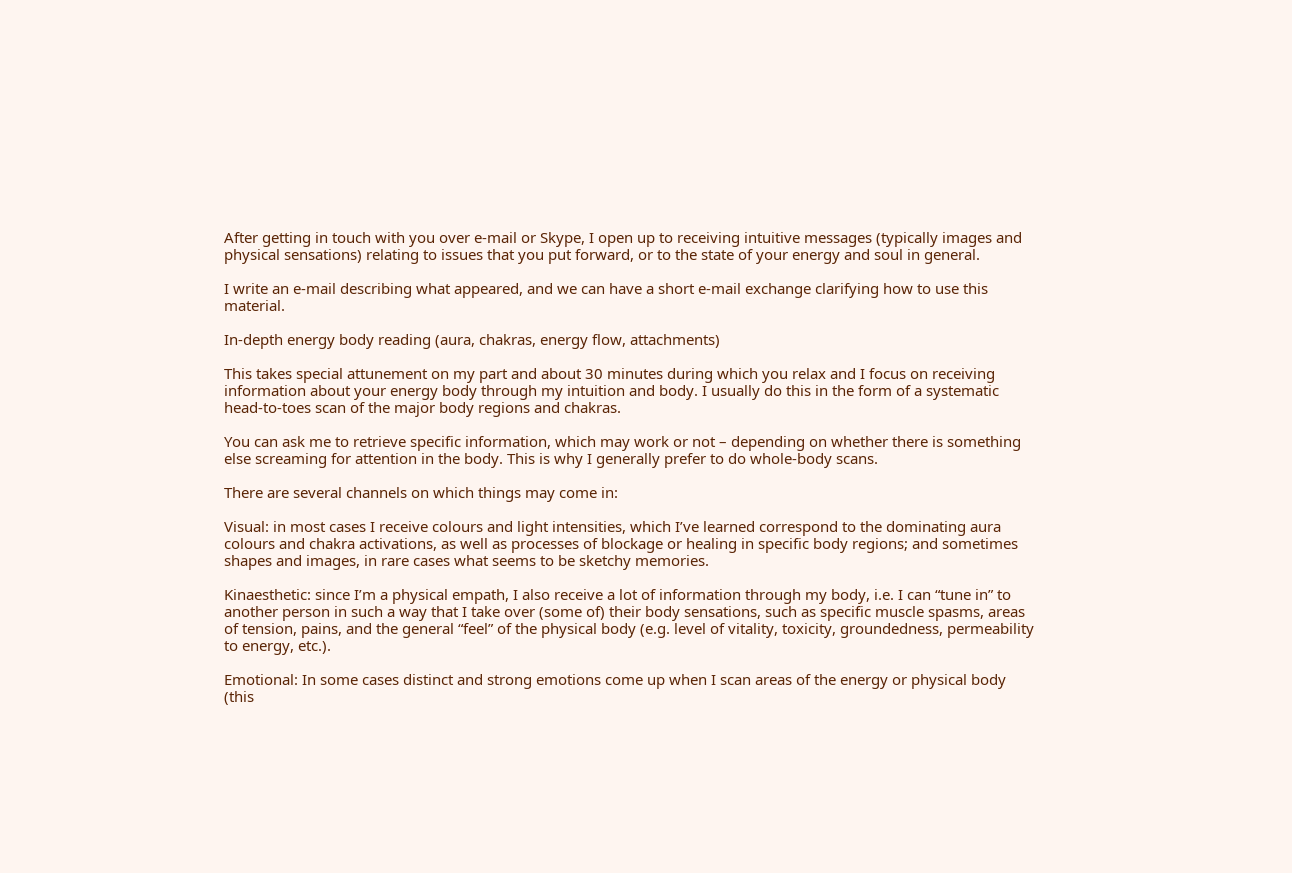After getting in touch with you over e-mail or Skype, I open up to receiving intuitive messages (typically images and physical sensations) relating to issues that you put forward, or to the state of your energy and soul in general.

I write an e-mail describing what appeared, and we can have a short e-mail exchange clarifying how to use this material.

In-depth energy body reading (aura, chakras, energy flow, attachments)

This takes special attunement on my part and about 30 minutes during which you relax and I focus on receiving information about your energy body through my intuition and body. I usually do this in the form of a systematic head-to-toes scan of the major body regions and chakras.

You can ask me to retrieve specific information, which may work or not – depending on whether there is something else screaming for attention in the body. This is why I generally prefer to do whole-body scans.

There are several channels on which things may come in:

Visual: in most cases I receive colours and light intensities, which I’ve learned correspond to the dominating aura colours and chakra activations, as well as processes of blockage or healing in specific body regions; and sometimes shapes and images, in rare cases what seems to be sketchy memories.

Kinaesthetic: since I’m a physical empath, I also receive a lot of information through my body, i.e. I can “tune in” to another person in such a way that I take over (some of) their body sensations, such as specific muscle spasms, areas of tension, pains, and the general “feel” of the physical body (e.g. level of vitality, toxicity, groundedness, permeability to energy, etc.).

Emotional: In some cases distinct and strong emotions come up when I scan areas of the energy or physical body (this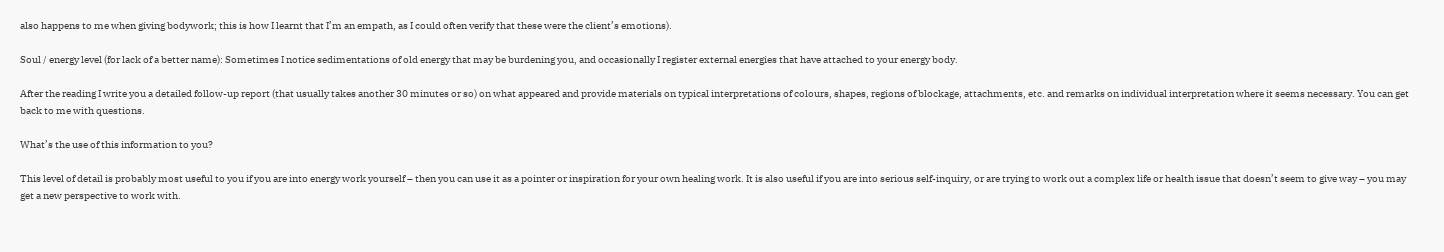also happens to me when giving bodywork; this is how I learnt that I’m an empath, as I could often verify that these were the client’s emotions).

Soul / energy level (for lack of a better name): Sometimes I notice sedimentations of old energy that may be burdening you, and occasionally I register external energies that have attached to your energy body.

After the reading I write you a detailed follow-up report (that usually takes another 30 minutes or so) on what appeared and provide materials on typical interpretations of colours, shapes, regions of blockage, attachments, etc. and remarks on individual interpretation where it seems necessary. You can get back to me with questions.

What’s the use of this information to you?

This level of detail is probably most useful to you if you are into energy work yourself – then you can use it as a pointer or inspiration for your own healing work. It is also useful if you are into serious self-inquiry, or are trying to work out a complex life or health issue that doesn’t seem to give way – you may get a new perspective to work with.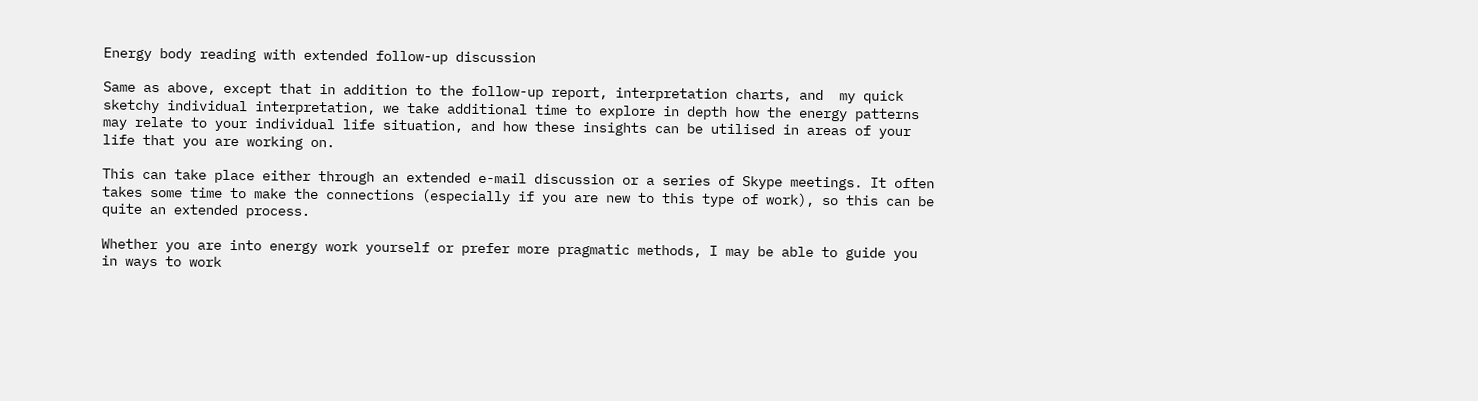Energy body reading with extended follow-up discussion

Same as above, except that in addition to the follow-up report, interpretation charts, and  my quick sketchy individual interpretation, we take additional time to explore in depth how the energy patterns may relate to your individual life situation, and how these insights can be utilised in areas of your life that you are working on.

This can take place either through an extended e-mail discussion or a series of Skype meetings. It often takes some time to make the connections (especially if you are new to this type of work), so this can be quite an extended process.

Whether you are into energy work yourself or prefer more pragmatic methods, I may be able to guide you in ways to work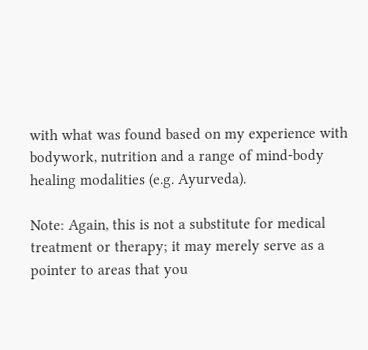with what was found based on my experience with bodywork, nutrition and a range of mind-body healing modalities (e.g. Ayurveda).

Note: Again, this is not a substitute for medical treatment or therapy; it may merely serve as a pointer to areas that you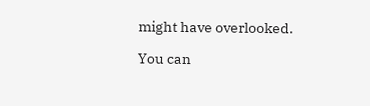might have overlooked.

You can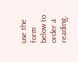use the form below to order a reading.